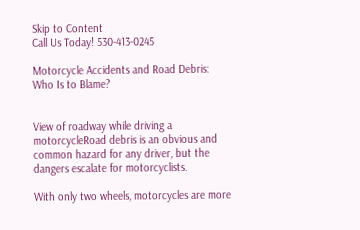Skip to Content
Call Us Today! 530-413-0245

Motorcycle Accidents and Road Debris: Who Is to Blame?


View of roadway while driving a motorcycleRoad debris is an obvious and common hazard for any driver, but the dangers escalate for motorcyclists.

With only two wheels, motorcycles are more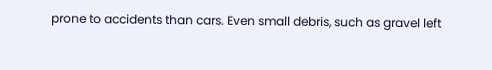prone to accidents than cars. Even small debris, such as gravel left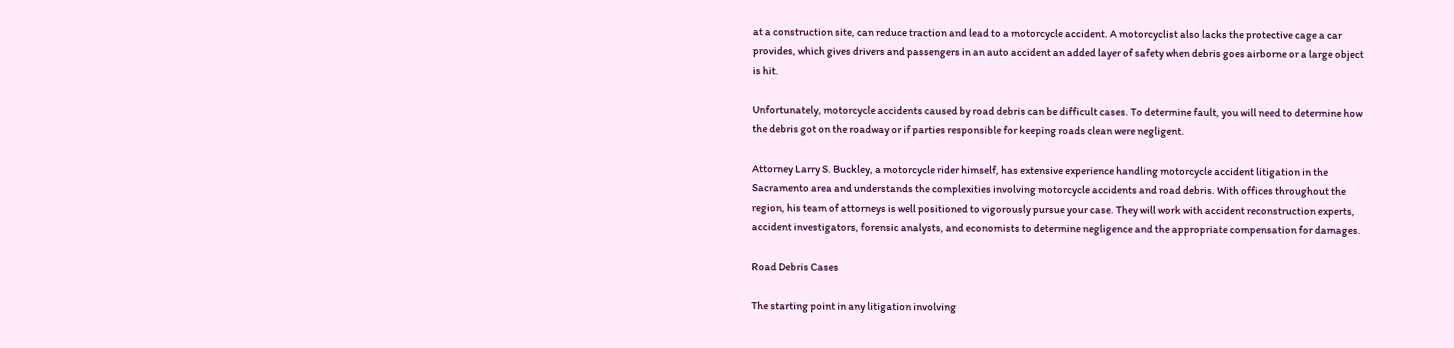at a construction site, can reduce traction and lead to a motorcycle accident. A motorcyclist also lacks the protective cage a car provides, which gives drivers and passengers in an auto accident an added layer of safety when debris goes airborne or a large object is hit.

Unfortunately, motorcycle accidents caused by road debris can be difficult cases. To determine fault, you will need to determine how the debris got on the roadway or if parties responsible for keeping roads clean were negligent.

Attorney Larry S. Buckley, a motorcycle rider himself, has extensive experience handling motorcycle accident litigation in the Sacramento area and understands the complexities involving motorcycle accidents and road debris. With offices throughout the region, his team of attorneys is well positioned to vigorously pursue your case. They will work with accident reconstruction experts, accident investigators, forensic analysts, and economists to determine negligence and the appropriate compensation for damages.

Road Debris Cases

The starting point in any litigation involving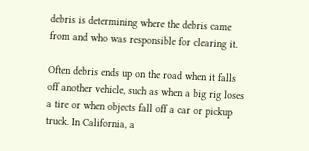debris is determining where the debris came from and who was responsible for clearing it.

Often debris ends up on the road when it falls off another vehicle, such as when a big rig loses a tire or when objects fall off a car or pickup truck. In California, a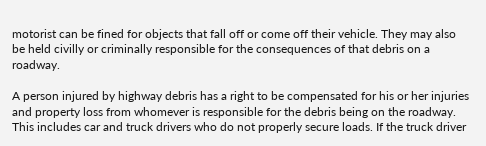motorist can be fined for objects that fall off or come off their vehicle. They may also be held civilly or criminally responsible for the consequences of that debris on a roadway.

A person injured by highway debris has a right to be compensated for his or her injuries and property loss from whomever is responsible for the debris being on the roadway. This includes car and truck drivers who do not properly secure loads. If the truck driver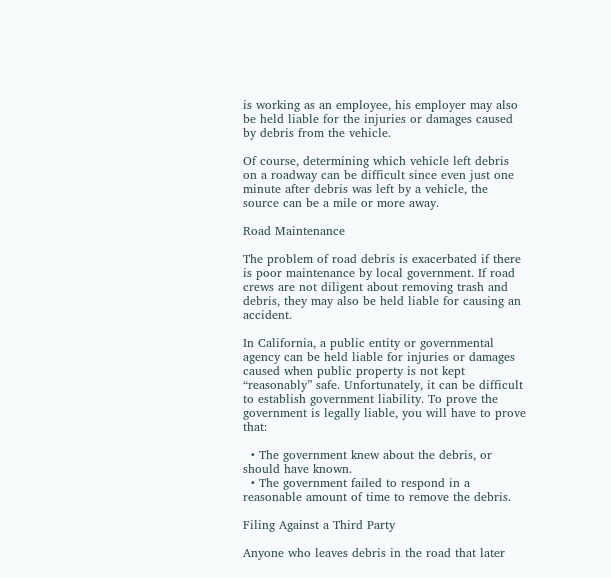is working as an employee, his employer may also be held liable for the injuries or damages caused by debris from the vehicle.

Of course, determining which vehicle left debris on a roadway can be difficult since even just one minute after debris was left by a vehicle, the source can be a mile or more away.

Road Maintenance

The problem of road debris is exacerbated if there is poor maintenance by local government. If road crews are not diligent about removing trash and debris, they may also be held liable for causing an accident.

In California, a public entity or governmental agency can be held liable for injuries or damages caused when public property is not kept “reasonably” safe. Unfortunately, it can be difficult to establish government liability. To prove the government is legally liable, you will have to prove that:

  • The government knew about the debris, or should have known.
  • The government failed to respond in a reasonable amount of time to remove the debris.

Filing Against a Third Party

Anyone who leaves debris in the road that later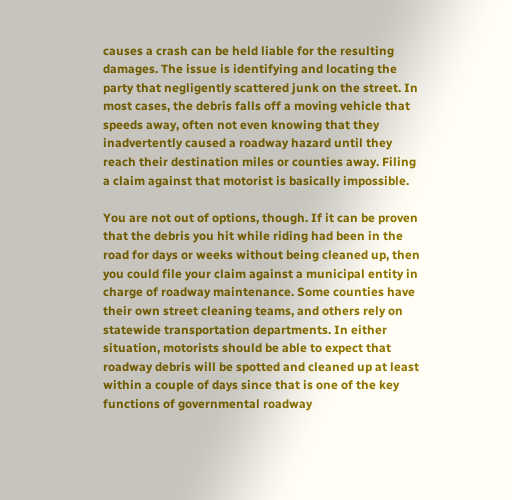causes a crash can be held liable for the resulting damages. The issue is identifying and locating the party that negligently scattered junk on the street. In most cases, the debris falls off a moving vehicle that speeds away, often not even knowing that they inadvertently caused a roadway hazard until they reach their destination miles or counties away. Filing a claim against that motorist is basically impossible.

You are not out of options, though. If it can be proven that the debris you hit while riding had been in the road for days or weeks without being cleaned up, then you could file your claim against a municipal entity in charge of roadway maintenance. Some counties have their own street cleaning teams, and others rely on statewide transportation departments. In either situation, motorists should be able to expect that roadway debris will be spotted and cleaned up at least within a couple of days since that is one of the key functions of governmental roadway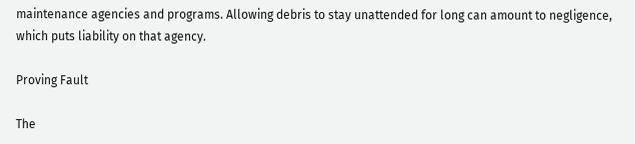maintenance agencies and programs. Allowing debris to stay unattended for long can amount to negligence, which puts liability on that agency.

Proving Fault

The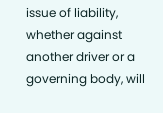issue of liability, whether against another driver or a governing body, will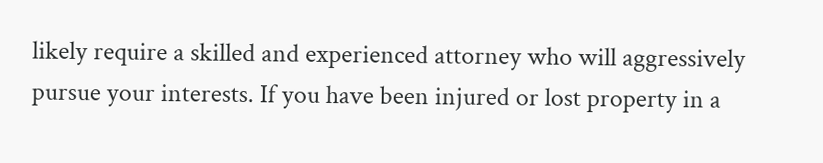likely require a skilled and experienced attorney who will aggressively pursue your interests. If you have been injured or lost property in a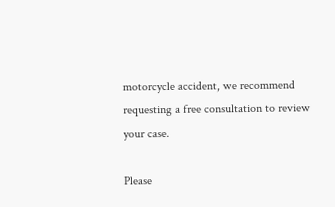motorcycle accident, we recommend requesting a free consultation to review your case.

Please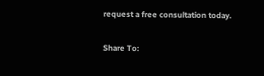request a free consultation today.

Share To: